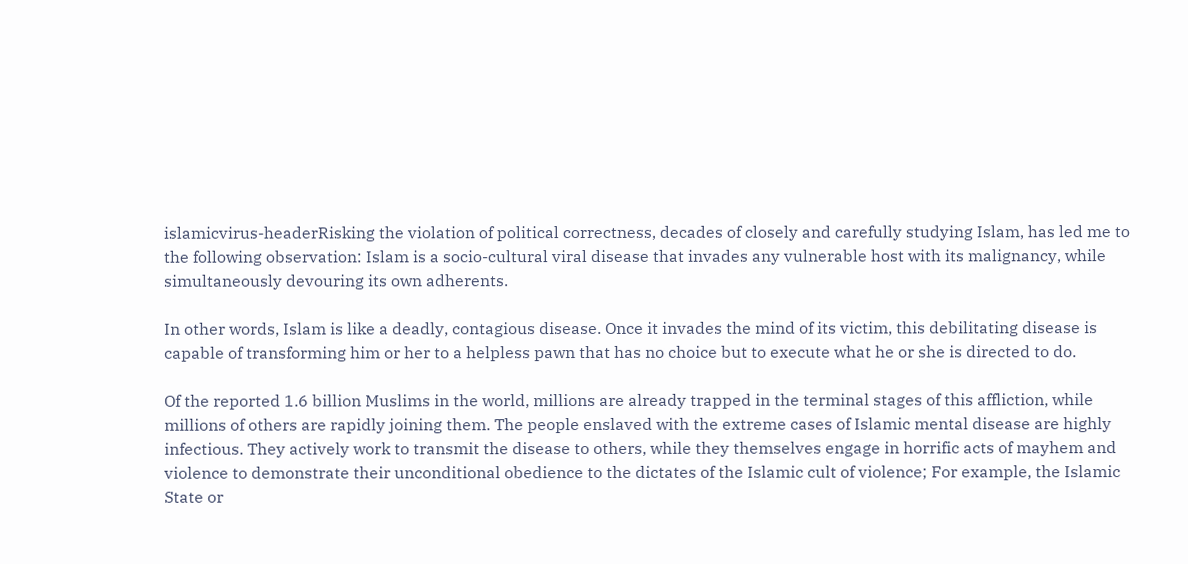islamicvirus-headerRisking the violation of political correctness, decades of closely and carefully studying Islam, has led me to the following observation: Islam is a socio-cultural viral disease that invades any vulnerable host with its malignancy, while simultaneously devouring its own adherents.

In other words, Islam is like a deadly, contagious disease. Once it invades the mind of its victim, this debilitating disease is capable of transforming him or her to a helpless pawn that has no choice but to execute what he or she is directed to do.

Of the reported 1.6 billion Muslims in the world, millions are already trapped in the terminal stages of this affliction, while millions of others are rapidly joining them. The people enslaved with the extreme cases of Islamic mental disease are highly infectious. They actively work to transmit the disease to others, while they themselves engage in horrific acts of mayhem and violence to demonstrate their unconditional obedience to the dictates of the Islamic cult of violence; For example, the Islamic State or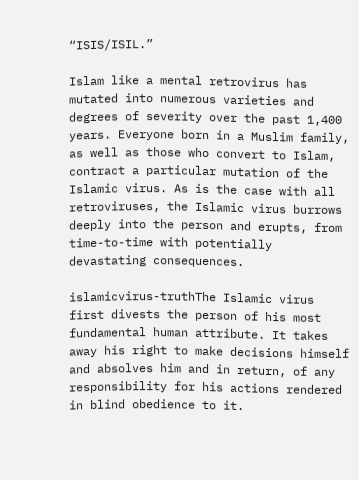“ISIS/ISIL.”

Islam like a mental retrovirus has mutated into numerous varieties and degrees of severity over the past 1,400 years. Everyone born in a Muslim family, as well as those who convert to Islam, contract a particular mutation of the Islamic virus. As is the case with all retroviruses, the Islamic virus burrows deeply into the person and erupts, from time-to-time with potentially devastating consequences.

islamicvirus-truthThe Islamic virus first divests the person of his most fundamental human attribute. It takes away his right to make decisions himself and absolves him and in return, of any responsibility for his actions rendered in blind obedience to it.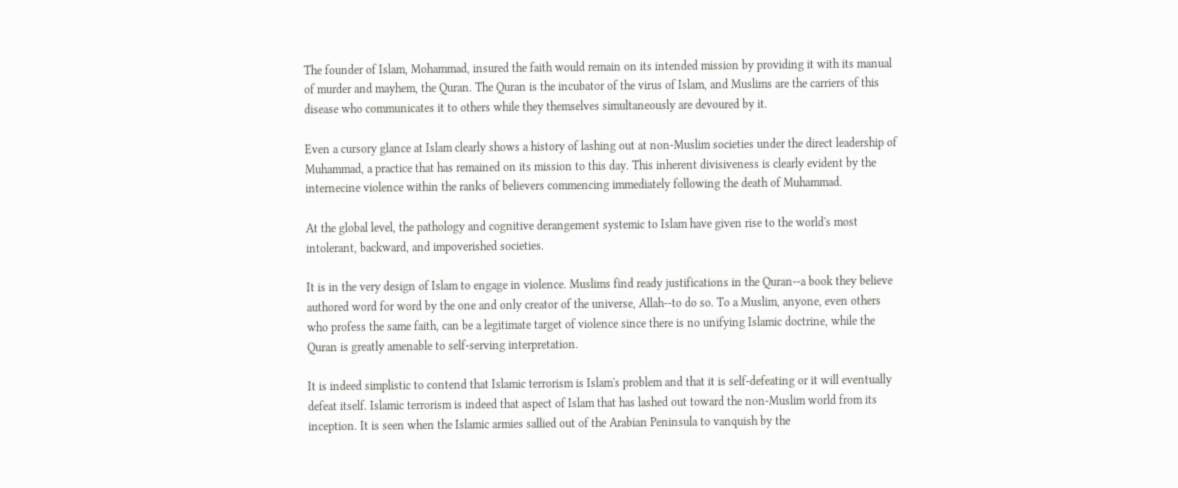The founder of Islam, Mohammad, insured the faith would remain on its intended mission by providing it with its manual of murder and mayhem, the Quran. The Quran is the incubator of the virus of Islam, and Muslims are the carriers of this disease who communicates it to others while they themselves simultaneously are devoured by it.

Even a cursory glance at Islam clearly shows a history of lashing out at non-Muslim societies under the direct leadership of Muhammad, a practice that has remained on its mission to this day. This inherent divisiveness is clearly evident by the internecine violence within the ranks of believers commencing immediately following the death of Muhammad.

At the global level, the pathology and cognitive derangement systemic to Islam have given rise to the world's most intolerant, backward, and impoverished societies.

It is in the very design of Islam to engage in violence. Muslims find ready justifications in the Quran--a book they believe authored word for word by the one and only creator of the universe, Allah--to do so. To a Muslim, anyone, even others who profess the same faith, can be a legitimate target of violence since there is no unifying Islamic doctrine, while the Quran is greatly amenable to self-serving interpretation.

It is indeed simplistic to contend that Islamic terrorism is Islam's problem and that it is self-defeating or it will eventually defeat itself. Islamic terrorism is indeed that aspect of Islam that has lashed out toward the non-Muslim world from its inception. It is seen when the Islamic armies sallied out of the Arabian Peninsula to vanquish by the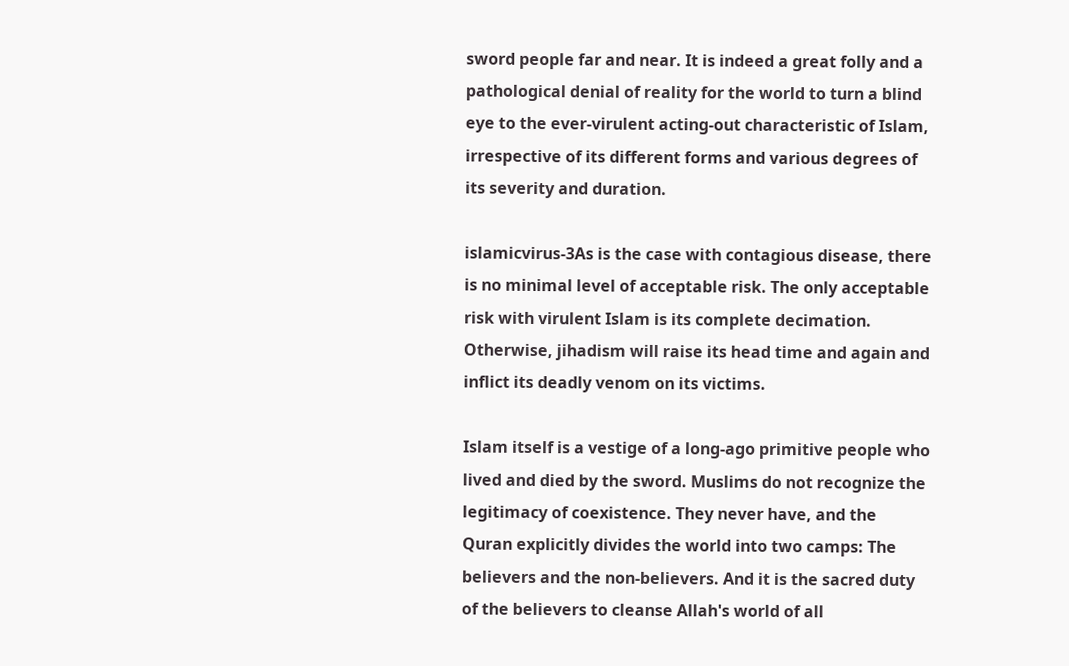sword people far and near. It is indeed a great folly and a pathological denial of reality for the world to turn a blind eye to the ever-virulent acting-out characteristic of Islam, irrespective of its different forms and various degrees of its severity and duration.

islamicvirus-3As is the case with contagious disease, there is no minimal level of acceptable risk. The only acceptable risk with virulent Islam is its complete decimation. Otherwise, jihadism will raise its head time and again and inflict its deadly venom on its victims.

Islam itself is a vestige of a long-ago primitive people who lived and died by the sword. Muslims do not recognize the legitimacy of coexistence. They never have, and the Quran explicitly divides the world into two camps: The believers and the non-believers. And it is the sacred duty of the believers to cleanse Allah's world of all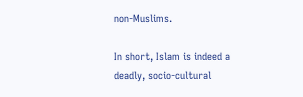non-Muslims.

In short, Islam is indeed a deadly, socio-cultural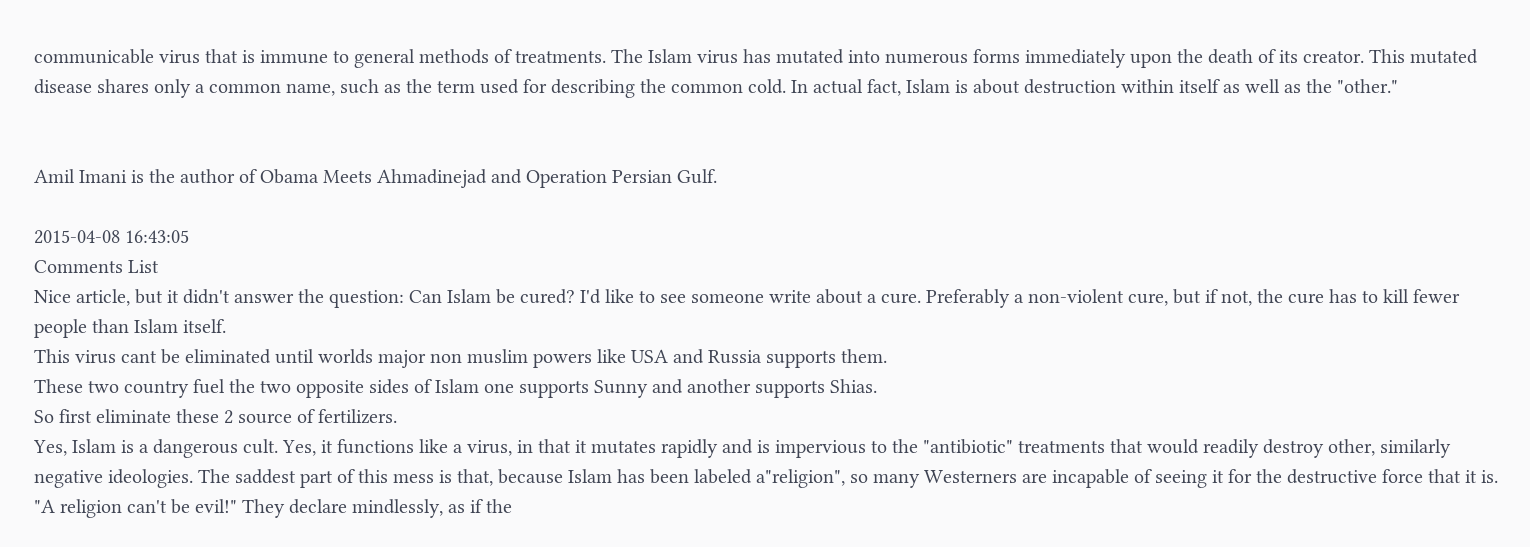communicable virus that is immune to general methods of treatments. The Islam virus has mutated into numerous forms immediately upon the death of its creator. This mutated disease shares only a common name, such as the term used for describing the common cold. In actual fact, Islam is about destruction within itself as well as the "other."


Amil Imani is the author of Obama Meets Ahmadinejad and Operation Persian Gulf.

2015-04-08 16:43:05
Comments List
Nice article, but it didn't answer the question: Can Islam be cured? I'd like to see someone write about a cure. Preferably a non-violent cure, but if not, the cure has to kill fewer people than Islam itself.
This virus cant be eliminated until worlds major non muslim powers like USA and Russia supports them.
These two country fuel the two opposite sides of Islam one supports Sunny and another supports Shias.
So first eliminate these 2 source of fertilizers.
Yes, Islam is a dangerous cult. Yes, it functions like a virus, in that it mutates rapidly and is impervious to the "antibiotic" treatments that would readily destroy other, similarly negative ideologies. The saddest part of this mess is that, because Islam has been labeled a"religion", so many Westerners are incapable of seeing it for the destructive force that it is. "A religion can't be evil!" They declare mindlessly, as if the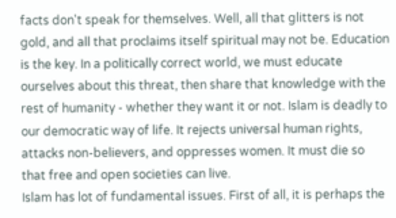facts don't speak for themselves. Well, all that glitters is not gold, and all that proclaims itself spiritual may not be. Education is the key. In a politically correct world, we must educate ourselves about this threat, then share that knowledge with the rest of humanity - whether they want it or not. Islam is deadly to our democratic way of life. It rejects universal human rights, attacks non-believers, and oppresses women. It must die so that free and open societies can live.
Islam has lot of fundamental issues. First of all, it is perhaps the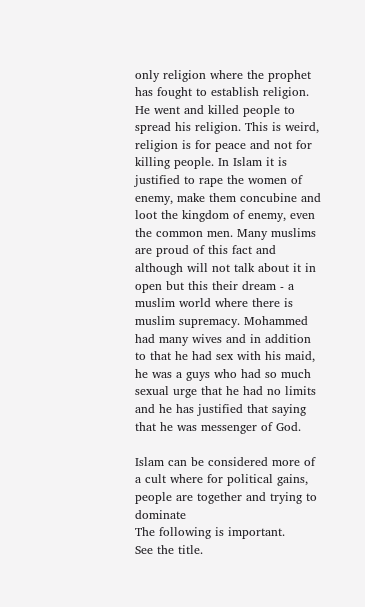only religion where the prophet has fought to establish religion. He went and killed people to spread his religion. This is weird, religion is for peace and not for killing people. In Islam it is justified to rape the women of enemy, make them concubine and loot the kingdom of enemy, even the common men. Many muslims are proud of this fact and although will not talk about it in open but this their dream - a muslim world where there is muslim supremacy. Mohammed had many wives and in addition to that he had sex with his maid, he was a guys who had so much sexual urge that he had no limits and he has justified that saying that he was messenger of God.

Islam can be considered more of a cult where for political gains, people are together and trying to dominate
The following is important.
See the title.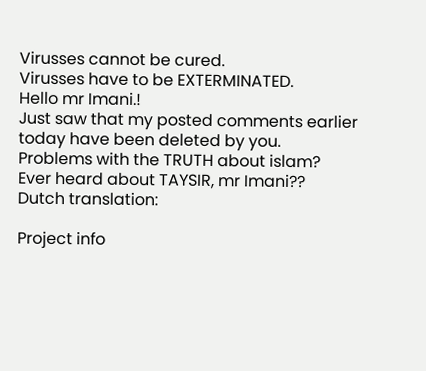Virusses cannot be cured.
Virusses have to be EXTERMINATED.
Hello mr Imani.!
Just saw that my posted comments earlier today have been deleted by you.
Problems with the TRUTH about islam?
Ever heard about TAYSIR, mr Imani??
Dutch translation:

Project info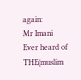again:
Mr Imani
Ever heard of THE(muslim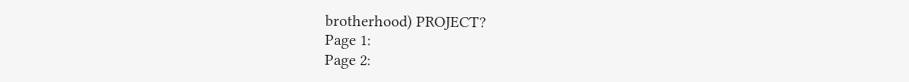brotherhood) PROJECT?
Page 1:
Page 2: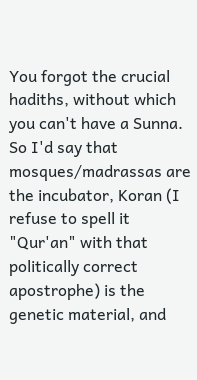You forgot the crucial hadiths, without which you can't have a Sunna. So I'd say that mosques/madrassas are the incubator, Koran (I refuse to spell it "Qur'an" with that politically correct apostrophe) is the genetic material, and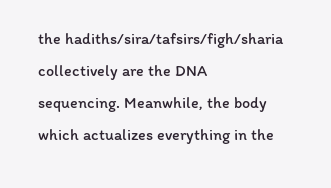the hadiths/sira/tafsirs/figh/sharia collectively are the DNA sequencing. Meanwhile, the body which actualizes everything in the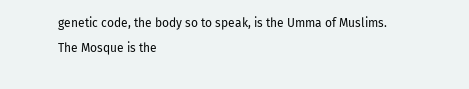genetic code, the body so to speak, is the Umma of Muslims.
The Mosque is the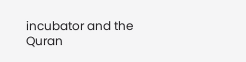incubator and the Quran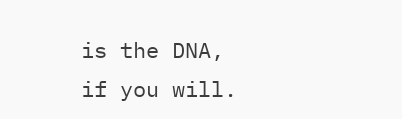is the DNA, if you will.